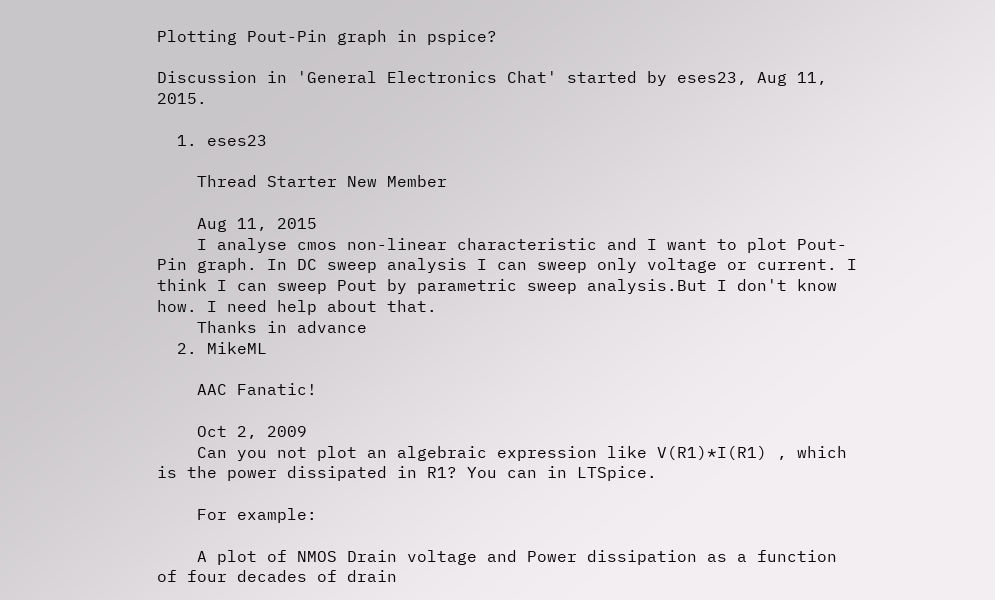Plotting Pout-Pin graph in pspice?

Discussion in 'General Electronics Chat' started by eses23, Aug 11, 2015.

  1. eses23

    Thread Starter New Member

    Aug 11, 2015
    I analyse cmos non-linear characteristic and I want to plot Pout-Pin graph. In DC sweep analysis I can sweep only voltage or current. I think I can sweep Pout by parametric sweep analysis.But I don't know how. I need help about that.
    Thanks in advance
  2. MikeML

    AAC Fanatic!

    Oct 2, 2009
    Can you not plot an algebraic expression like V(R1)*I(R1) , which is the power dissipated in R1? You can in LTSpice.

    For example:

    A plot of NMOS Drain voltage and Power dissipation as a function of four decades of drain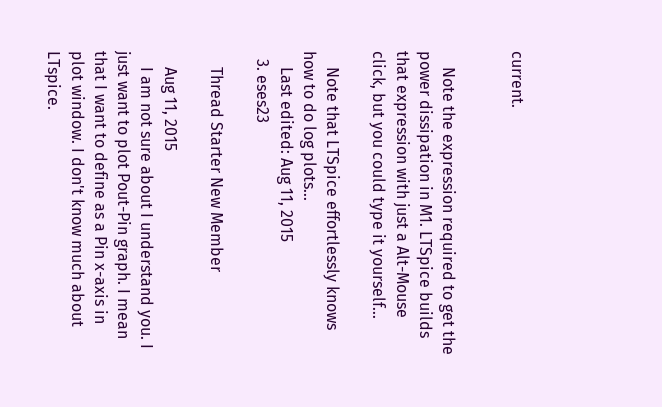current.


    Note the expression required to get the power dissipation in M1. LTSpice builds that expression with just a Alt-Mouse click, but you could type it yourself...

    Note that LTSpice effortlessly knows how to do log plots...
    Last edited: Aug 11, 2015
  3. eses23

    Thread Starter New Member

    Aug 11, 2015
    I am not sure about I understand you. I just want to plot Pout-Pin graph. I mean that I want to define as a Pin x-axis in plot window. I don't know much about LTspice.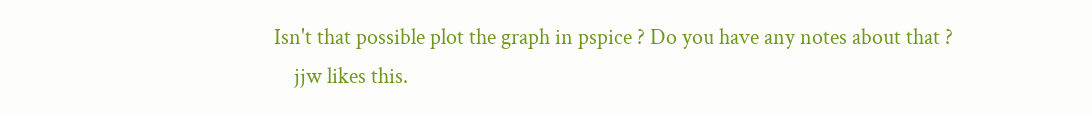Isn't that possible plot the graph in pspice ? Do you have any notes about that ?
    jjw likes this.